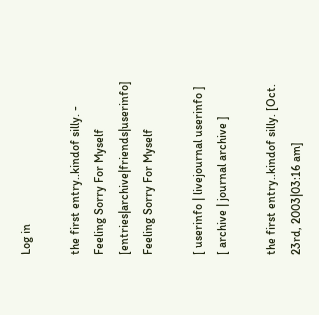Log in

the first entry..kindof silly. - Feeling Sorry For Myself [entries|archive|friends|userinfo]
Feeling Sorry For Myself

[ userinfo | livejournal userinfo ]
[ archive | journal archive ]

the first entry..kindof silly. [Oct. 23rd, 2003|03:16 am]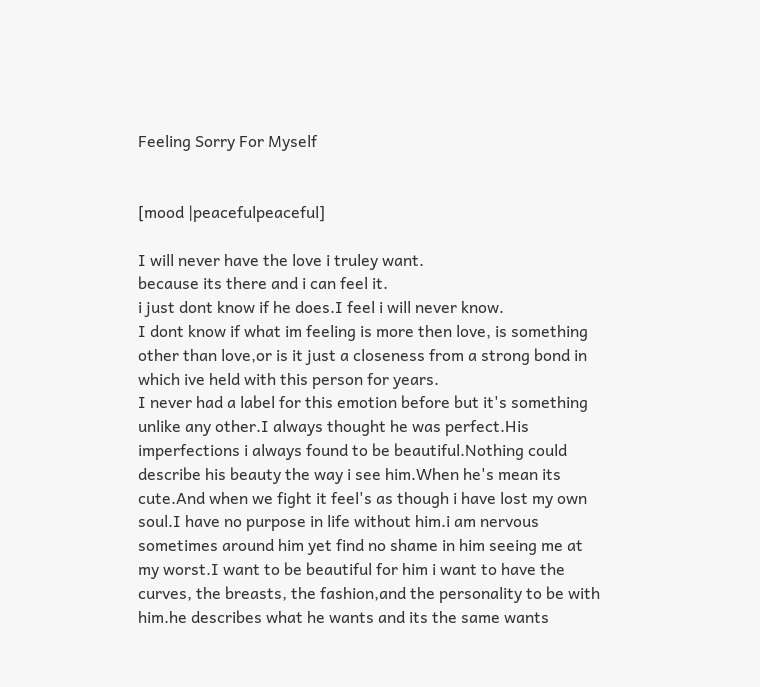Feeling Sorry For Myself


[mood |peacefulpeaceful]

I will never have the love i truley want.
because its there and i can feel it.
i just dont know if he does.I feel i will never know.
I dont know if what im feeling is more then love, is something other than love,or is it just a closeness from a strong bond in which ive held with this person for years.
I never had a label for this emotion before but it's something unlike any other.I always thought he was perfect.His imperfections i always found to be beautiful.Nothing could describe his beauty the way i see him.When he's mean its cute.And when we fight it feel's as though i have lost my own soul.I have no purpose in life without him.i am nervous sometimes around him yet find no shame in him seeing me at my worst.I want to be beautiful for him i want to have the curves, the breasts, the fashion,and the personality to be with him.he describes what he wants and its the same wants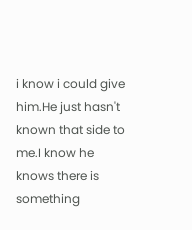i know i could give him.He just hasn't known that side to me.I know he knows there is something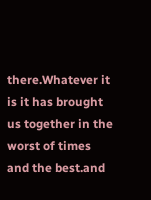there.Whatever it is it has brought us together in the worst of times and the best.and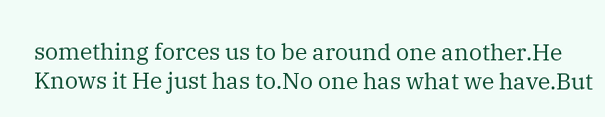something forces us to be around one another.He Knows it He just has to.No one has what we have.But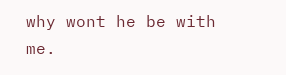why wont he be with me.